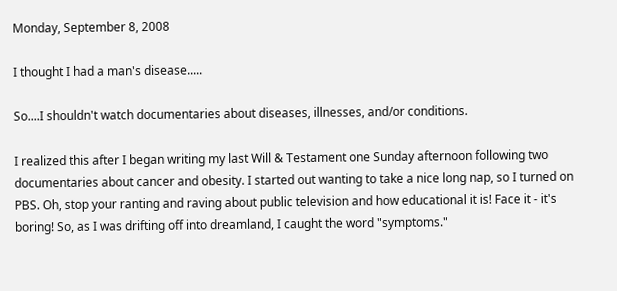Monday, September 8, 2008

I thought I had a man's disease.....

So....I shouldn't watch documentaries about diseases, illnesses, and/or conditions.

I realized this after I began writing my last Will & Testament one Sunday afternoon following two documentaries about cancer and obesity. I started out wanting to take a nice long nap, so I turned on PBS. Oh, stop your ranting and raving about public television and how educational it is! Face it - it's boring! So, as I was drifting off into dreamland, I caught the word "symptoms."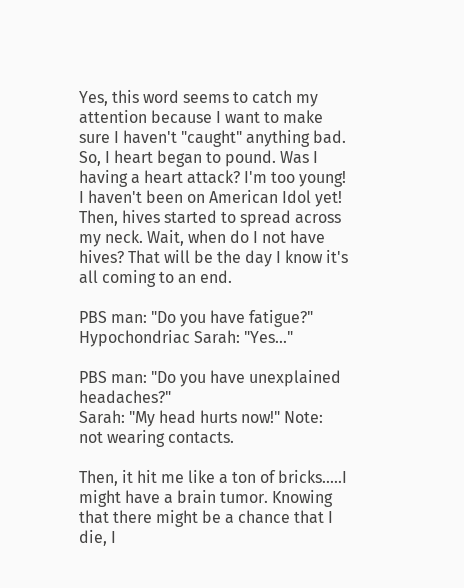Yes, this word seems to catch my attention because I want to make sure I haven't "caught" anything bad. So, I heart began to pound. Was I having a heart attack? I'm too young! I haven't been on American Idol yet! Then, hives started to spread across my neck. Wait, when do I not have hives? That will be the day I know it's all coming to an end.

PBS man: "Do you have fatigue?"
Hypochondriac Sarah: "Yes..."

PBS man: "Do you have unexplained headaches?"
Sarah: "My head hurts now!" Note: not wearing contacts.

Then, it hit me like a ton of bricks.....I might have a brain tumor. Knowing that there might be a chance that I die, I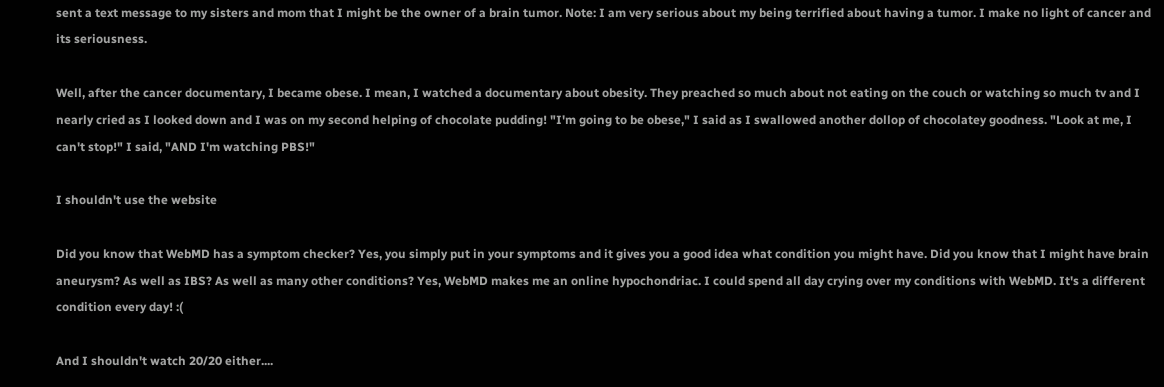sent a text message to my sisters and mom that I might be the owner of a brain tumor. Note: I am very serious about my being terrified about having a tumor. I make no light of cancer and its seriousness.

Well, after the cancer documentary, I became obese. I mean, I watched a documentary about obesity. They preached so much about not eating on the couch or watching so much tv and I nearly cried as I looked down and I was on my second helping of chocolate pudding! "I'm going to be obese," I said as I swallowed another dollop of chocolatey goodness. "Look at me, I can't stop!" I said, "AND I'm watching PBS!"

I shouldn't use the website

Did you know that WebMD has a symptom checker? Yes, you simply put in your symptoms and it gives you a good idea what condition you might have. Did you know that I might have brain aneurysm? As well as IBS? As well as many other conditions? Yes, WebMD makes me an online hypochondriac. I could spend all day crying over my conditions with WebMD. It's a different condition every day! :(

And I shouldn't watch 20/20 either....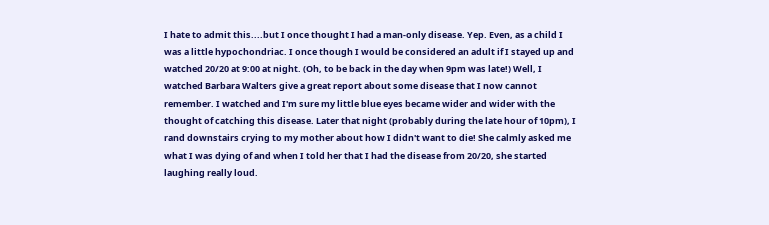I hate to admit this....but I once thought I had a man-only disease. Yep. Even, as a child I was a little hypochondriac. I once though I would be considered an adult if I stayed up and watched 20/20 at 9:00 at night. (Oh, to be back in the day when 9pm was late!) Well, I watched Barbara Walters give a great report about some disease that I now cannot remember. I watched and I'm sure my little blue eyes became wider and wider with the thought of catching this disease. Later that night (probably during the late hour of 10pm), I rand downstairs crying to my mother about how I didn't want to die! She calmly asked me what I was dying of and when I told her that I had the disease from 20/20, she started laughing really loud.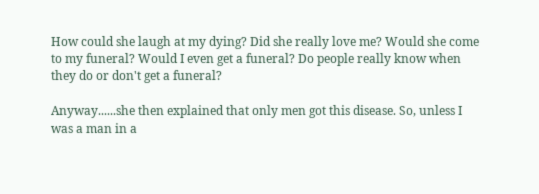How could she laugh at my dying? Did she really love me? Would she come to my funeral? Would I even get a funeral? Do people really know when they do or don't get a funeral?

Anyway......she then explained that only men got this disease. So, unless I was a man in a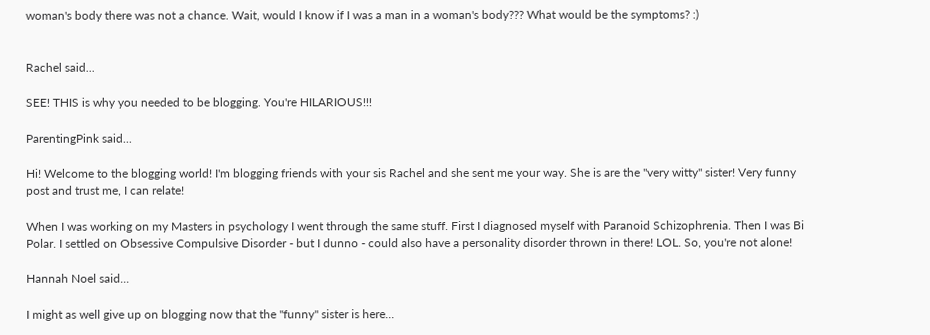woman's body there was not a chance. Wait, would I know if I was a man in a woman's body??? What would be the symptoms? :)


Rachel said...

SEE! THIS is why you needed to be blogging. You're HILARIOUS!!!

ParentingPink said...

Hi! Welcome to the blogging world! I'm blogging friends with your sis Rachel and she sent me your way. She is are the "very witty" sister! Very funny post and trust me, I can relate!

When I was working on my Masters in psychology I went through the same stuff. First I diagnosed myself with Paranoid Schizophrenia. Then I was Bi Polar. I settled on Obsessive Compulsive Disorder - but I dunno - could also have a personality disorder thrown in there! LOL. So, you're not alone!

Hannah Noel said...

I might as well give up on blogging now that the "funny" sister is here...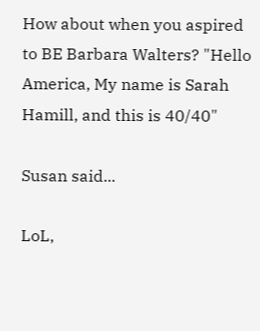How about when you aspired to BE Barbara Walters? "Hello America, My name is Sarah Hamill, and this is 40/40"

Susan said...

LoL,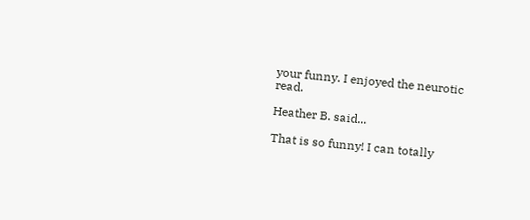your funny. I enjoyed the neurotic read.

Heather B. said...

That is so funny! I can totally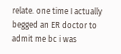relate. one time I actually begged an ER doctor to admit me bc i was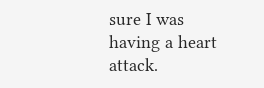sure I was having a heart attack.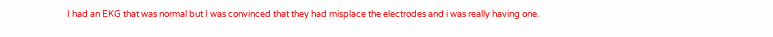I had an EKG that was normal but I was convinced that they had misplace the electrodes and i was really having one.